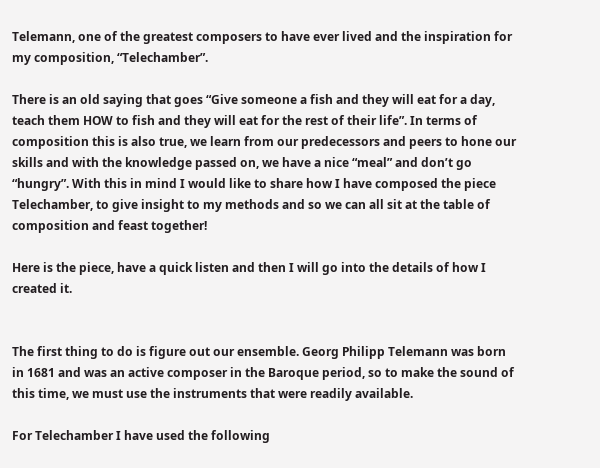Telemann, one of the greatest composers to have ever lived and the inspiration for my composition, “Telechamber”.

There is an old saying that goes “Give someone a fish and they will eat for a day, teach them HOW to fish and they will eat for the rest of their life”. In terms of composition this is also true, we learn from our predecessors and peers to hone our skills and with the knowledge passed on, we have a nice “meal” and don’t go “hungry”. With this in mind I would like to share how I have composed the piece Telechamber, to give insight to my methods and so we can all sit at the table of composition and feast together!

Here is the piece, have a quick listen and then I will go into the details of how I created it.


The first thing to do is figure out our ensemble. Georg Philipp Telemann was born in 1681 and was an active composer in the Baroque period, so to make the sound of this time, we must use the instruments that were readily available.

For Telechamber I have used the following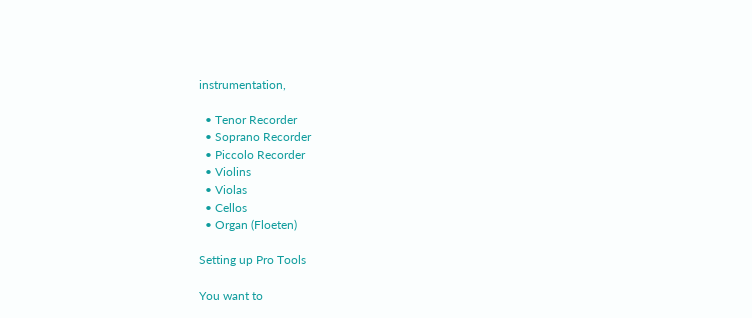instrumentation,

  • Tenor Recorder
  • Soprano Recorder
  • Piccolo Recorder
  • Violins
  • Violas
  • Cellos
  • Organ (Floeten)

Setting up Pro Tools

You want to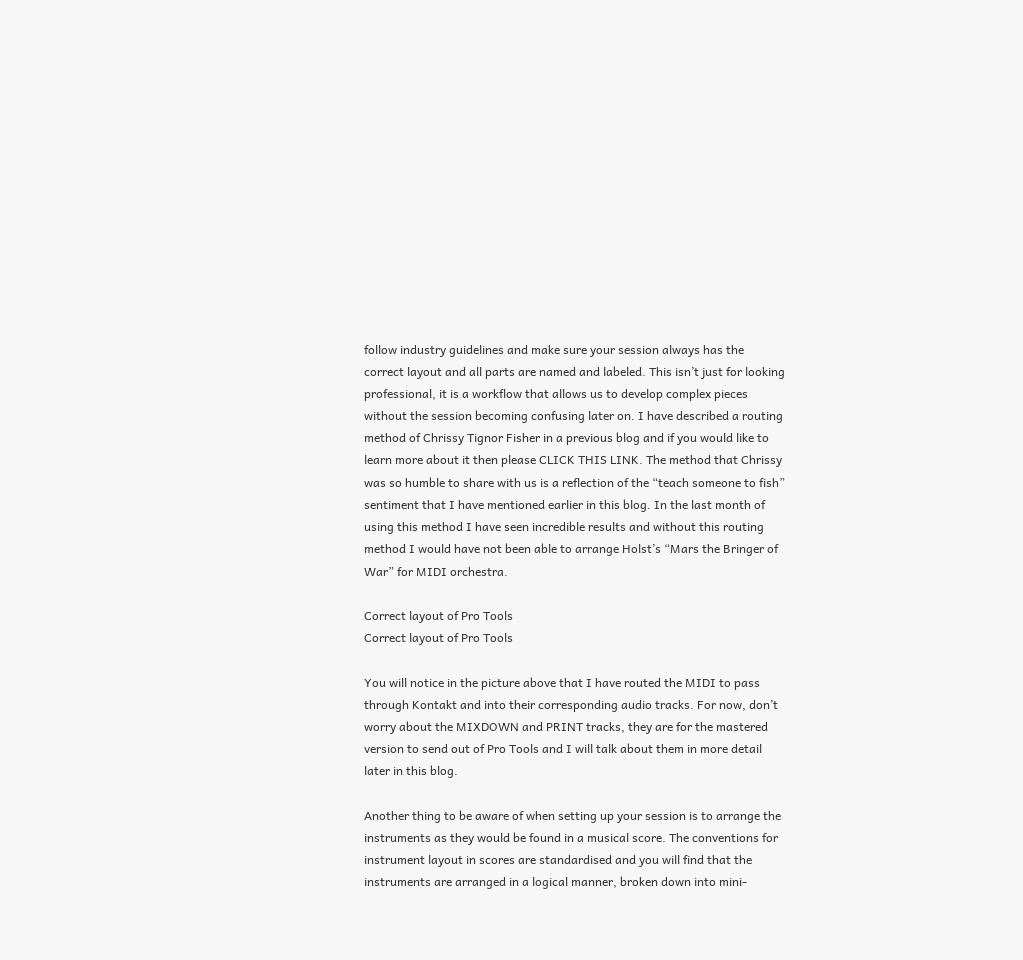follow industry guidelines and make sure your session always has the correct layout and all parts are named and labeled. This isn’t just for looking professional, it is a workflow that allows us to develop complex pieces without the session becoming confusing later on. I have described a routing method of Chrissy Tignor Fisher in a previous blog and if you would like to learn more about it then please CLICK THIS LINK. The method that Chrissy was so humble to share with us is a reflection of the “teach someone to fish” sentiment that I have mentioned earlier in this blog. In the last month of using this method I have seen incredible results and without this routing method I would have not been able to arrange Holst’s “Mars the Bringer of War” for MIDI orchestra.

Correct layout of Pro Tools
Correct layout of Pro Tools

You will notice in the picture above that I have routed the MIDI to pass through Kontakt and into their corresponding audio tracks. For now, don’t worry about the MIXDOWN and PRINT tracks, they are for the mastered version to send out of Pro Tools and I will talk about them in more detail later in this blog.

Another thing to be aware of when setting up your session is to arrange the instruments as they would be found in a musical score. The conventions for instrument layout in scores are standardised and you will find that the instruments are arranged in a logical manner, broken down into mini-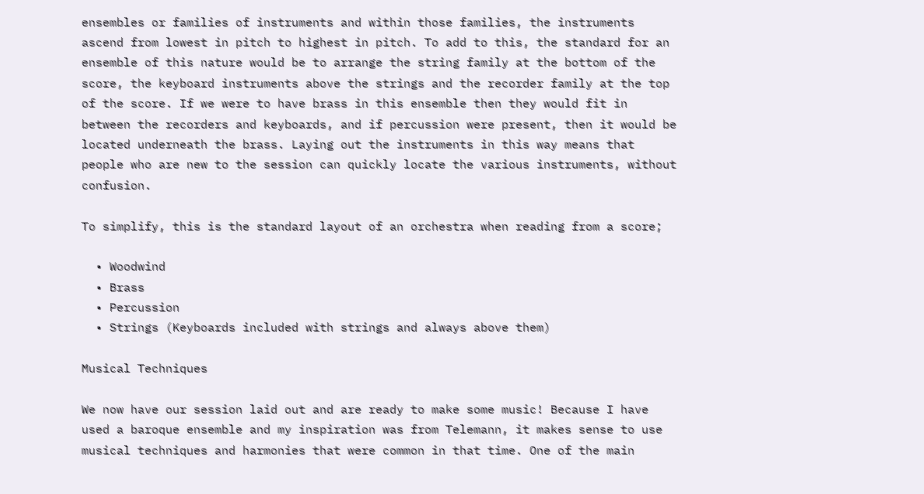ensembles or families of instruments and within those families, the instruments ascend from lowest in pitch to highest in pitch. To add to this, the standard for an ensemble of this nature would be to arrange the string family at the bottom of the score, the keyboard instruments above the strings and the recorder family at the top of the score. If we were to have brass in this ensemble then they would fit in between the recorders and keyboards, and if percussion were present, then it would be located underneath the brass. Laying out the instruments in this way means that people who are new to the session can quickly locate the various instruments, without confusion.

To simplify, this is the standard layout of an orchestra when reading from a score;

  • Woodwind
  • Brass
  • Percussion
  • Strings (Keyboards included with strings and always above them)

Musical Techniques

We now have our session laid out and are ready to make some music! Because I have used a baroque ensemble and my inspiration was from Telemann, it makes sense to use musical techniques and harmonies that were common in that time. One of the main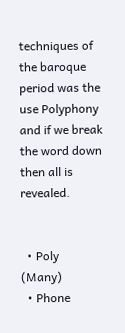techniques of the baroque period was the use Polyphony and if we break the word down then all is revealed.


  • Poly  (Many)
  • Phone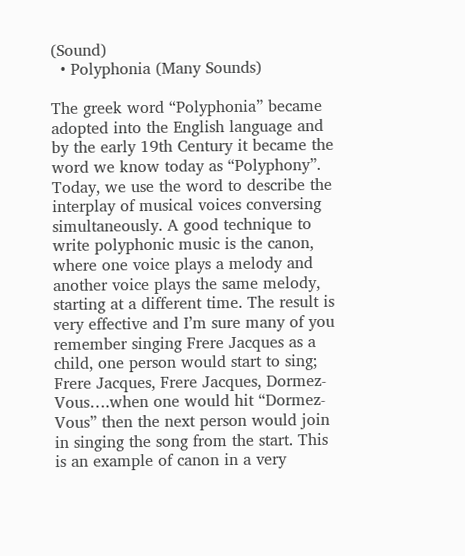(Sound)
  • Polyphonia (Many Sounds)

The greek word “Polyphonia” became adopted into the English language and by the early 19th Century it became the word we know today as “Polyphony”. Today, we use the word to describe the interplay of musical voices conversing simultaneously. A good technique to write polyphonic music is the canon, where one voice plays a melody and another voice plays the same melody, starting at a different time. The result is very effective and I’m sure many of you remember singing Frere Jacques as a child, one person would start to sing; Frere Jacques, Frere Jacques, Dormez-Vous….when one would hit “Dormez-Vous” then the next person would join in singing the song from the start. This is an example of canon in a very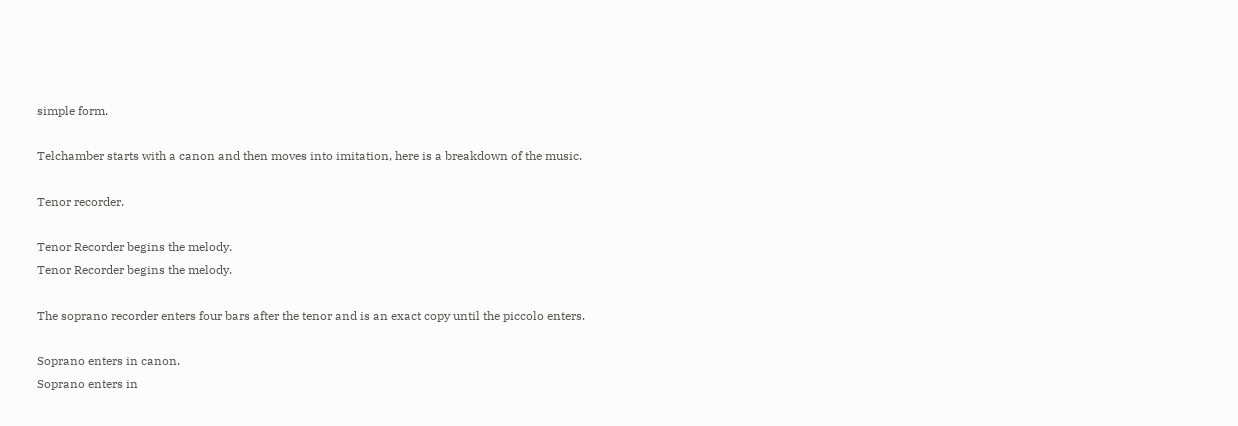simple form.

Telchamber starts with a canon and then moves into imitation, here is a breakdown of the music.

Tenor recorder.

Tenor Recorder begins the melody.
Tenor Recorder begins the melody.

The soprano recorder enters four bars after the tenor and is an exact copy until the piccolo enters.

Soprano enters in canon.
Soprano enters in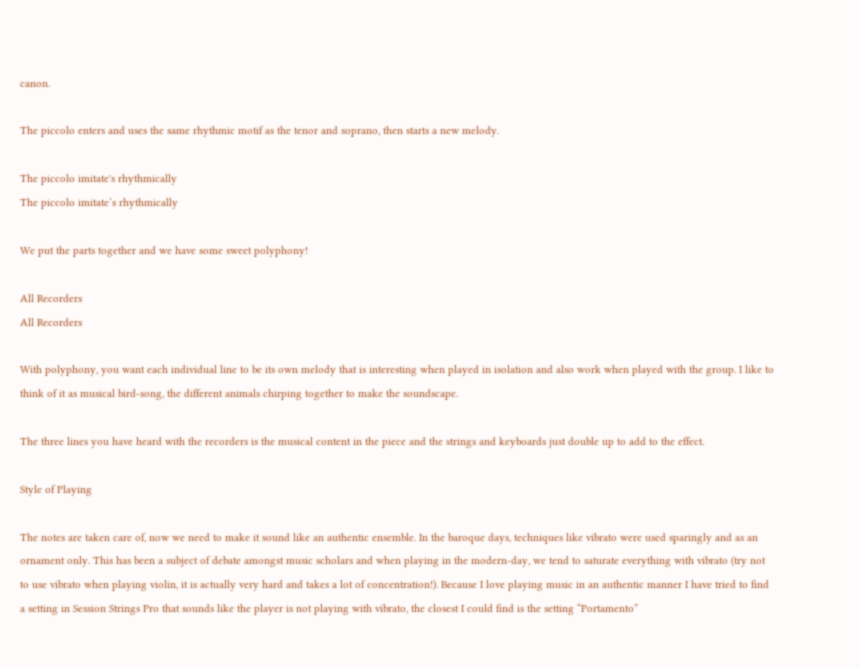canon.

The piccolo enters and uses the same rhythmic motif as the tenor and soprano, then starts a new melody.

The piccolo imitate's rhythmically
The piccolo imitate’s rhythmically

We put the parts together and we have some sweet polyphony!

All Recorders
All Recorders

With polyphony, you want each individual line to be its own melody that is interesting when played in isolation and also work when played with the group. I like to think of it as musical bird-song, the different animals chirping together to make the soundscape.

The three lines you have heard with the recorders is the musical content in the piece and the strings and keyboards just double up to add to the effect.

Style of Playing

The notes are taken care of, now we need to make it sound like an authentic ensemble. In the baroque days, techniques like vibrato were used sparingly and as an ornament only. This has been a subject of debate amongst music scholars and when playing in the modern-day, we tend to saturate everything with vibrato (try not to use vibrato when playing violin, it is actually very hard and takes a lot of concentration!). Because I love playing music in an authentic manner I have tried to find a setting in Session Strings Pro that sounds like the player is not playing with vibrato, the closest I could find is the setting “Portamento”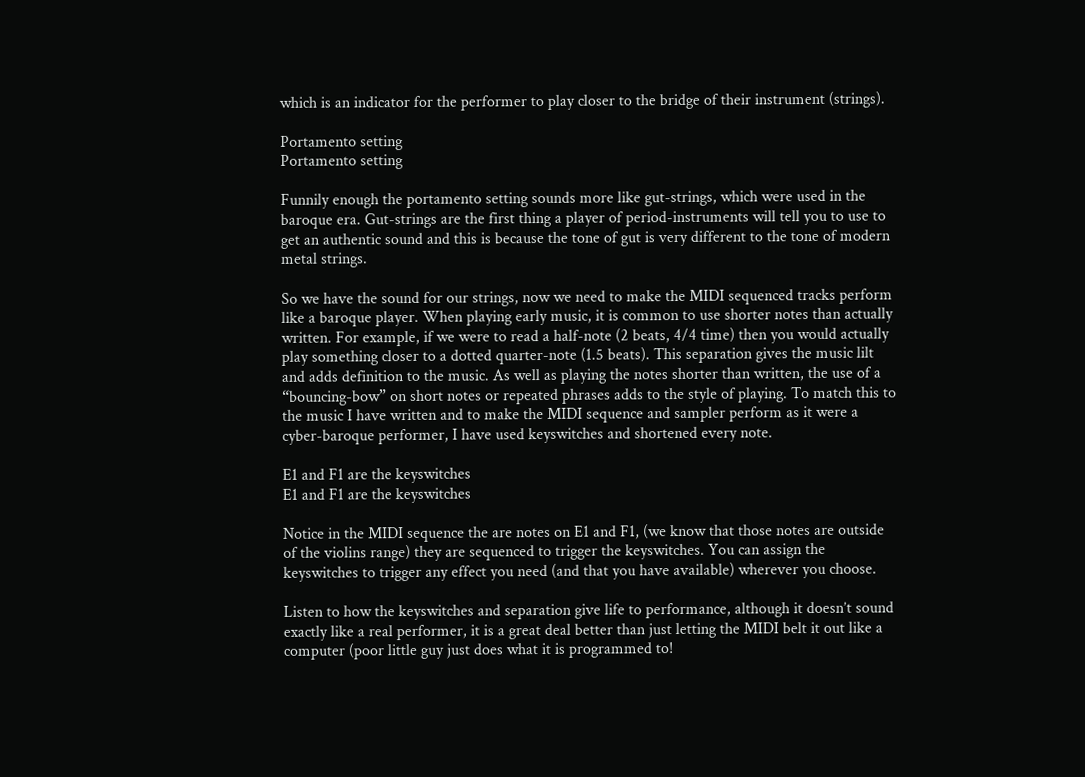which is an indicator for the performer to play closer to the bridge of their instrument (strings).

Portamento setting
Portamento setting

Funnily enough the portamento setting sounds more like gut-strings, which were used in the baroque era. Gut-strings are the first thing a player of period-instruments will tell you to use to get an authentic sound and this is because the tone of gut is very different to the tone of modern metal strings.

So we have the sound for our strings, now we need to make the MIDI sequenced tracks perform like a baroque player. When playing early music, it is common to use shorter notes than actually written. For example, if we were to read a half-note (2 beats, 4/4 time) then you would actually play something closer to a dotted quarter-note (1.5 beats). This separation gives the music lilt and adds definition to the music. As well as playing the notes shorter than written, the use of a “bouncing-bow” on short notes or repeated phrases adds to the style of playing. To match this to the music I have written and to make the MIDI sequence and sampler perform as it were a cyber-baroque performer, I have used keyswitches and shortened every note.

E1 and F1 are the keyswitches
E1 and F1 are the keyswitches

Notice in the MIDI sequence the are notes on E1 and F1, (we know that those notes are outside of the violins range) they are sequenced to trigger the keyswitches. You can assign the keyswitches to trigger any effect you need (and that you have available) wherever you choose.

Listen to how the keyswitches and separation give life to performance, although it doesn’t sound exactly like a real performer, it is a great deal better than just letting the MIDI belt it out like a computer (poor little guy just does what it is programmed to!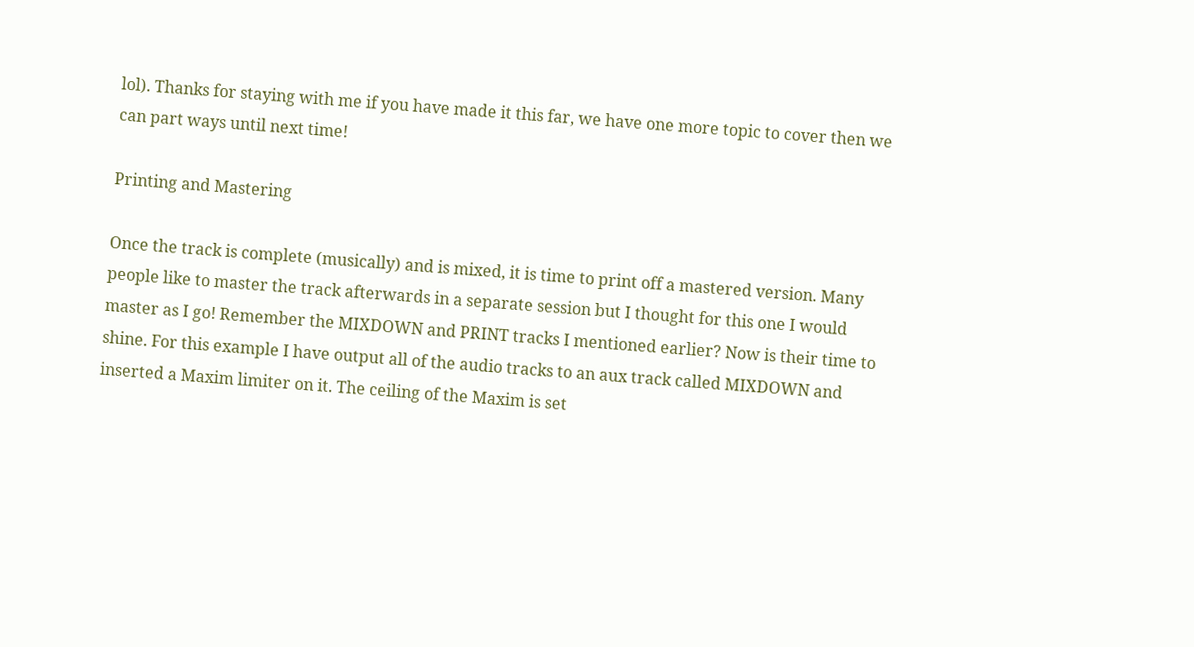lol). Thanks for staying with me if you have made it this far, we have one more topic to cover then we can part ways until next time!

Printing and Mastering

Once the track is complete (musically) and is mixed, it is time to print off a mastered version. Many people like to master the track afterwards in a separate session but I thought for this one I would master as I go! Remember the MIXDOWN and PRINT tracks I mentioned earlier? Now is their time to shine. For this example I have output all of the audio tracks to an aux track called MIXDOWN and inserted a Maxim limiter on it. The ceiling of the Maxim is set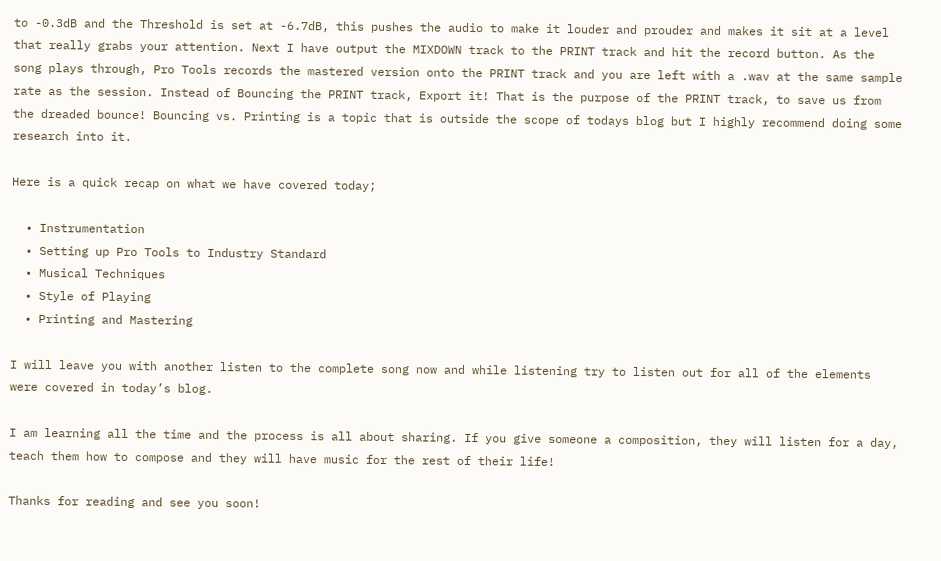to -0.3dB and the Threshold is set at -6.7dB, this pushes the audio to make it louder and prouder and makes it sit at a level that really grabs your attention. Next I have output the MIXDOWN track to the PRINT track and hit the record button. As the song plays through, Pro Tools records the mastered version onto the PRINT track and you are left with a .wav at the same sample rate as the session. Instead of Bouncing the PRINT track, Export it! That is the purpose of the PRINT track, to save us from the dreaded bounce! Bouncing vs. Printing is a topic that is outside the scope of todays blog but I highly recommend doing some research into it.

Here is a quick recap on what we have covered today;

  • Instrumentation
  • Setting up Pro Tools to Industry Standard
  • Musical Techniques
  • Style of Playing
  • Printing and Mastering

I will leave you with another listen to the complete song now and while listening try to listen out for all of the elements were covered in today’s blog.

I am learning all the time and the process is all about sharing. If you give someone a composition, they will listen for a day, teach them how to compose and they will have music for the rest of their life!

Thanks for reading and see you soon!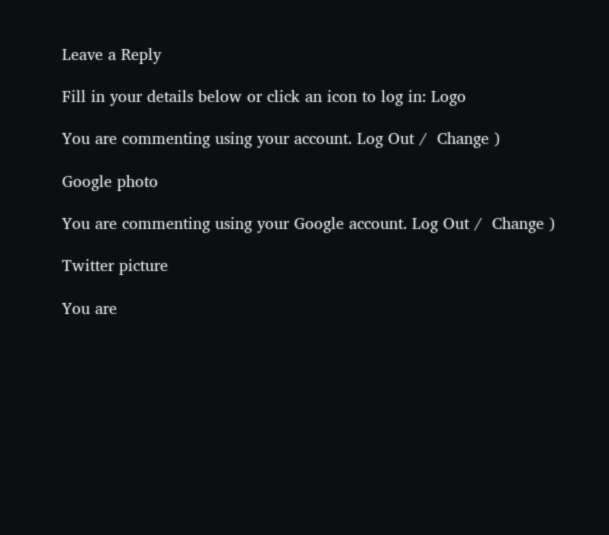Leave a Reply

Fill in your details below or click an icon to log in: Logo

You are commenting using your account. Log Out /  Change )

Google photo

You are commenting using your Google account. Log Out /  Change )

Twitter picture

You are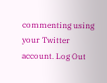commenting using your Twitter account. Log Out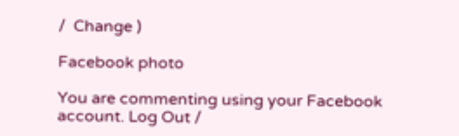/  Change )

Facebook photo

You are commenting using your Facebook account. Log Out /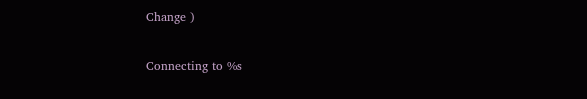Change )

Connecting to %s